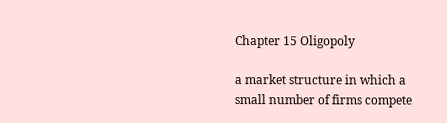Chapter 15 Oligopoly

a market structure in which a small number of firms compete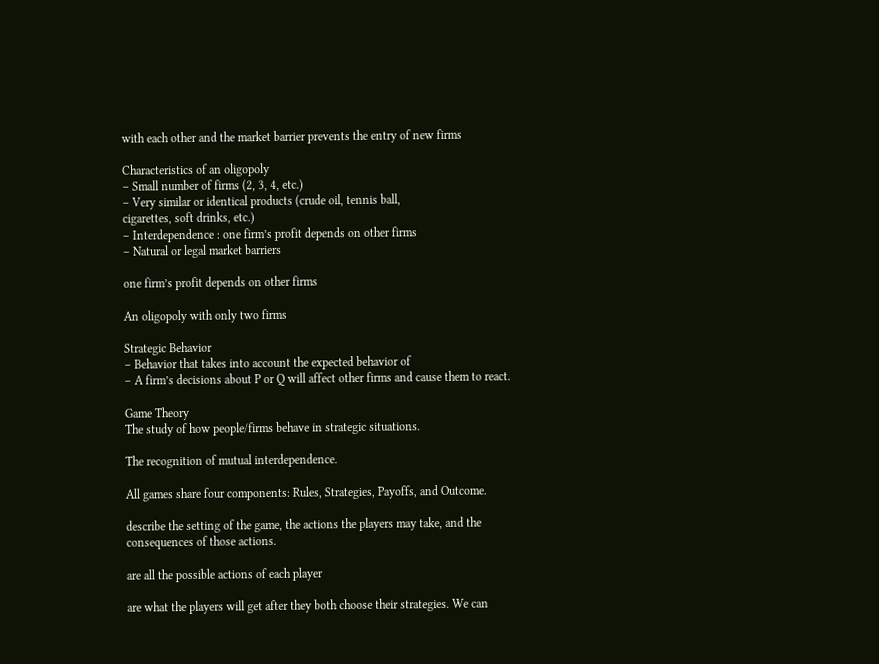with each other and the market barrier prevents the entry of new firms

Characteristics of an oligopoly
– Small number of firms (2, 3, 4, etc.)
– Very similar or identical products (crude oil, tennis ball,
cigarettes, soft drinks, etc.)
– Interdependence : one firm’s profit depends on other firms
– Natural or legal market barriers

one firm’s profit depends on other firms

An oligopoly with only two firms

Strategic Behavior
– Behavior that takes into account the expected behavior of
– A firm’s decisions about P or Q will affect other firms and cause them to react.

Game Theory
The study of how people/firms behave in strategic situations.

The recognition of mutual interdependence.

All games share four components: Rules, Strategies, Payoffs, and Outcome.

describe the setting of the game, the actions the players may take, and the consequences of those actions.

are all the possible actions of each player

are what the players will get after they both choose their strategies. We can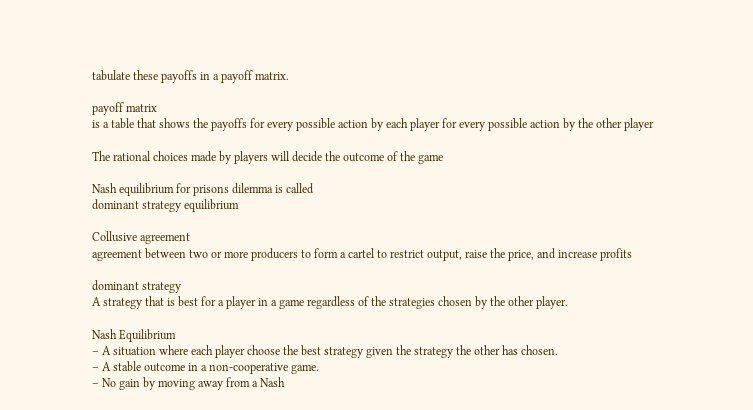tabulate these payoffs in a payoff matrix.

payoff matrix
is a table that shows the payoffs for every possible action by each player for every possible action by the other player

The rational choices made by players will decide the outcome of the game

Nash equilibrium for prisons dilemma is called
dominant strategy equilibrium

Collusive agreement
agreement between two or more producers to form a cartel to restrict output, raise the price, and increase profits

dominant strategy
A strategy that is best for a player in a game regardless of the strategies chosen by the other player.

Nash Equilibrium
– A situation where each player choose the best strategy given the strategy the other has chosen.
– A stable outcome in a non-cooperative game.
– No gain by moving away from a Nash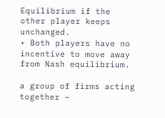Equilibrium if the
other player keeps unchanged.
• Both players have no incentive to move away from Nash equilibrium.

a group of firms acting together –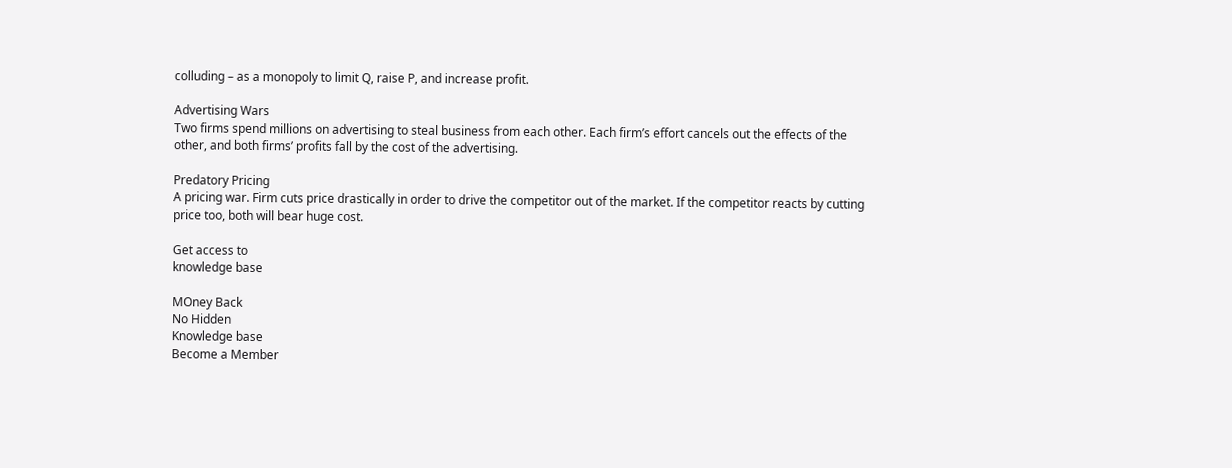colluding – as a monopoly to limit Q, raise P, and increase profit.

Advertising Wars
Two firms spend millions on advertising to steal business from each other. Each firm’s effort cancels out the effects of the other, and both firms’ profits fall by the cost of the advertising.

Predatory Pricing
A pricing war. Firm cuts price drastically in order to drive the competitor out of the market. If the competitor reacts by cutting price too, both will bear huge cost.

Get access to
knowledge base

MOney Back
No Hidden
Knowledge base
Become a Member